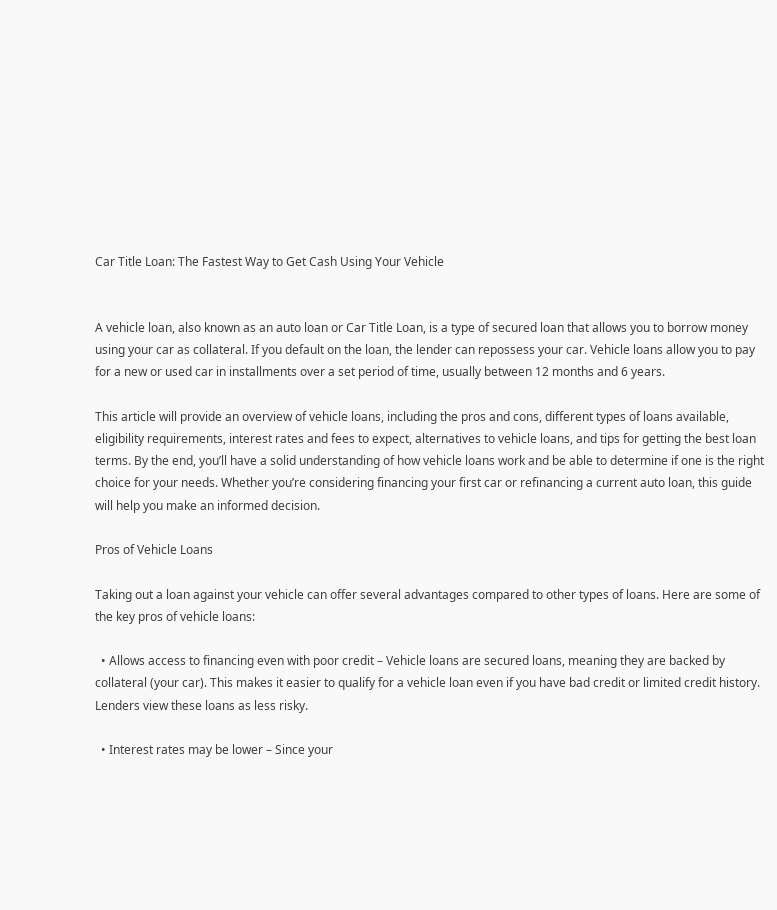Car Title Loan: The Fastest Way to Get Cash Using Your Vehicle


A vehicle loan, also known as an auto loan or Car Title Loan, is a type of secured loan that allows you to borrow money using your car as collateral. If you default on the loan, the lender can repossess your car. Vehicle loans allow you to pay for a new or used car in installments over a set period of time, usually between 12 months and 6 years.

This article will provide an overview of vehicle loans, including the pros and cons, different types of loans available, eligibility requirements, interest rates and fees to expect, alternatives to vehicle loans, and tips for getting the best loan terms. By the end, you’ll have a solid understanding of how vehicle loans work and be able to determine if one is the right choice for your needs. Whether you’re considering financing your first car or refinancing a current auto loan, this guide will help you make an informed decision.

Pros of Vehicle Loans

Taking out a loan against your vehicle can offer several advantages compared to other types of loans. Here are some of the key pros of vehicle loans:

  • Allows access to financing even with poor credit – Vehicle loans are secured loans, meaning they are backed by collateral (your car). This makes it easier to qualify for a vehicle loan even if you have bad credit or limited credit history. Lenders view these loans as less risky.

  • Interest rates may be lower – Since your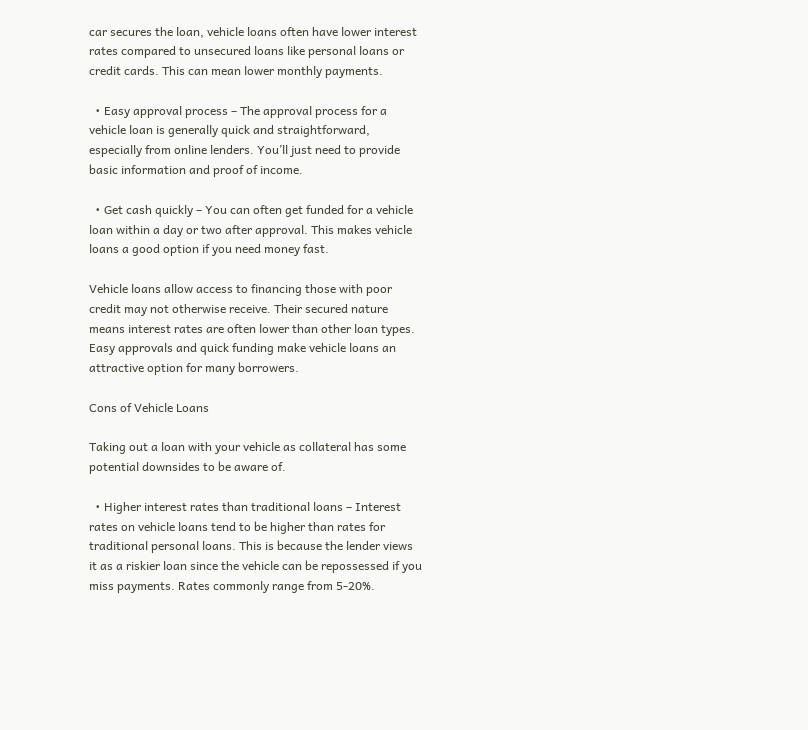car secures the loan, vehicle loans often have lower interest rates compared to unsecured loans like personal loans or credit cards. This can mean lower monthly payments.

  • Easy approval process – The approval process for a vehicle loan is generally quick and straightforward, especially from online lenders. You’ll just need to provide basic information and proof of income.

  • Get cash quickly – You can often get funded for a vehicle loan within a day or two after approval. This makes vehicle loans a good option if you need money fast.

Vehicle loans allow access to financing those with poor credit may not otherwise receive. Their secured nature means interest rates are often lower than other loan types. Easy approvals and quick funding make vehicle loans an attractive option for many borrowers.

Cons of Vehicle Loans

Taking out a loan with your vehicle as collateral has some potential downsides to be aware of.

  • Higher interest rates than traditional loans – Interest rates on vehicle loans tend to be higher than rates for traditional personal loans. This is because the lender views it as a riskier loan since the vehicle can be repossessed if you miss payments. Rates commonly range from 5-20%.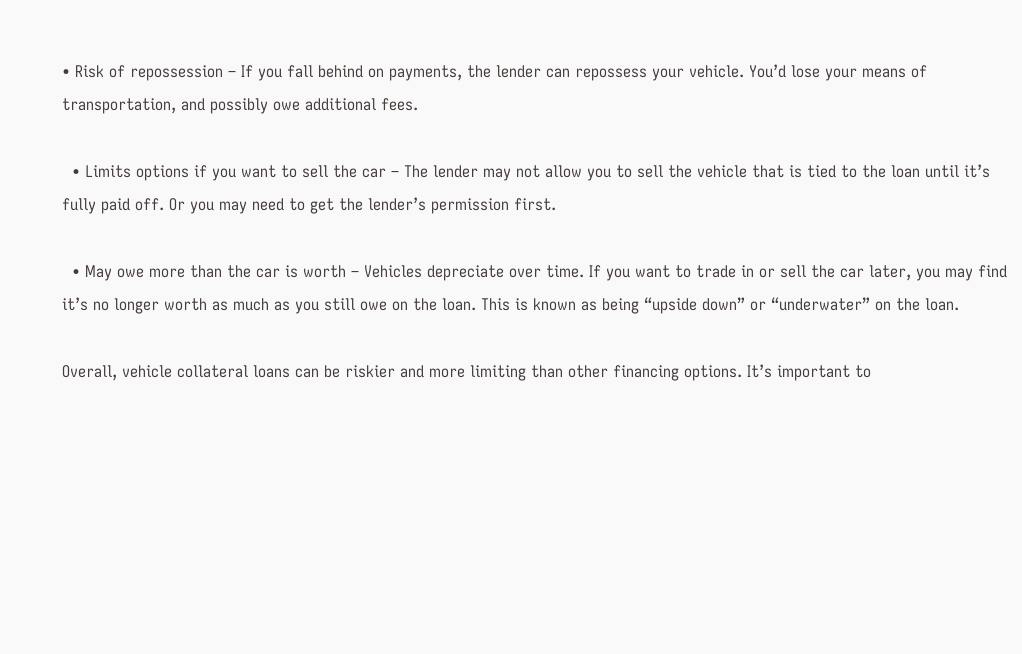• Risk of repossession – If you fall behind on payments, the lender can repossess your vehicle. You’d lose your means of transportation, and possibly owe additional fees.

  • Limits options if you want to sell the car – The lender may not allow you to sell the vehicle that is tied to the loan until it’s fully paid off. Or you may need to get the lender’s permission first.

  • May owe more than the car is worth – Vehicles depreciate over time. If you want to trade in or sell the car later, you may find it’s no longer worth as much as you still owe on the loan. This is known as being “upside down” or “underwater” on the loan.

Overall, vehicle collateral loans can be riskier and more limiting than other financing options. It’s important to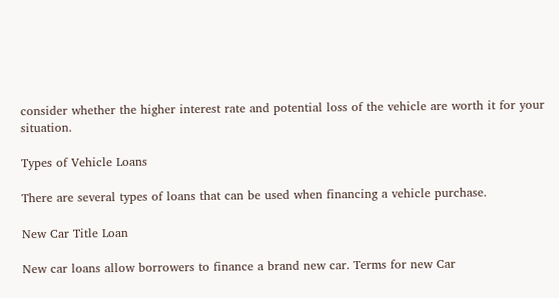consider whether the higher interest rate and potential loss of the vehicle are worth it for your situation.

Types of Vehicle Loans

There are several types of loans that can be used when financing a vehicle purchase.

New Car Title Loan

New car loans allow borrowers to finance a brand new car. Terms for new Car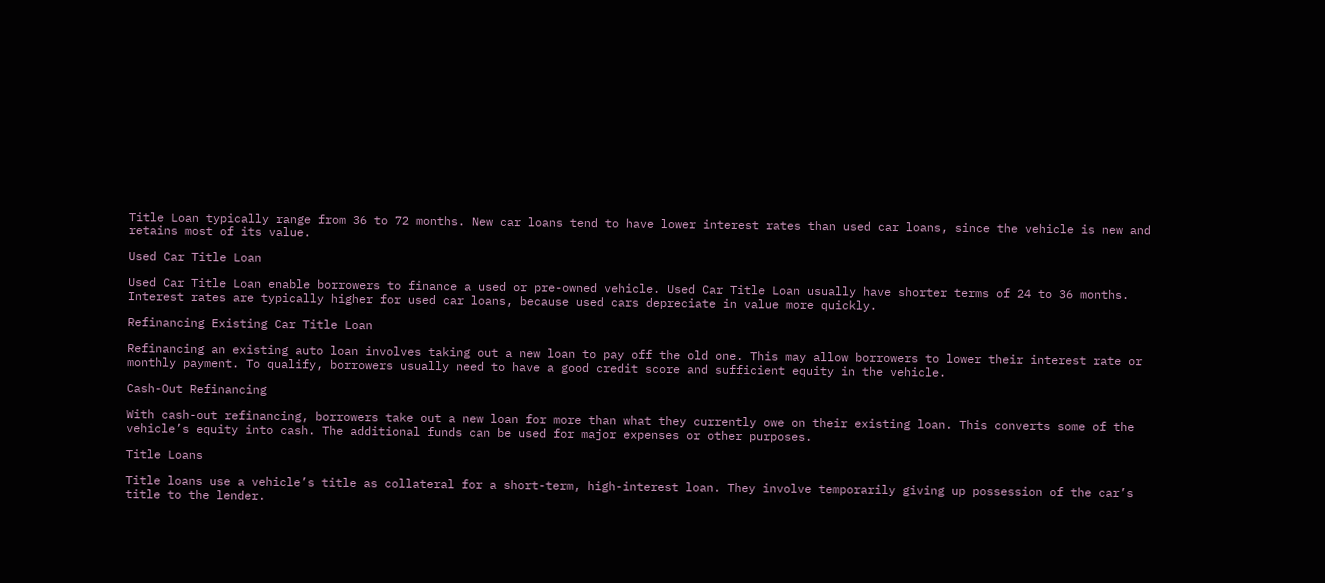Title Loan typically range from 36 to 72 months. New car loans tend to have lower interest rates than used car loans, since the vehicle is new and retains most of its value.

Used Car Title Loan

Used Car Title Loan enable borrowers to finance a used or pre-owned vehicle. Used Car Title Loan usually have shorter terms of 24 to 36 months. Interest rates are typically higher for used car loans, because used cars depreciate in value more quickly.

Refinancing Existing Car Title Loan

Refinancing an existing auto loan involves taking out a new loan to pay off the old one. This may allow borrowers to lower their interest rate or monthly payment. To qualify, borrowers usually need to have a good credit score and sufficient equity in the vehicle.

Cash-Out Refinancing

With cash-out refinancing, borrowers take out a new loan for more than what they currently owe on their existing loan. This converts some of the vehicle’s equity into cash. The additional funds can be used for major expenses or other purposes.

Title Loans

Title loans use a vehicle’s title as collateral for a short-term, high-interest loan. They involve temporarily giving up possession of the car’s title to the lender.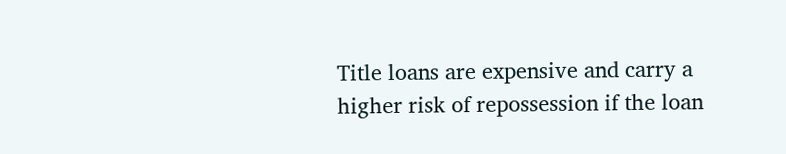Title loans are expensive and carry a higher risk of repossession if the loan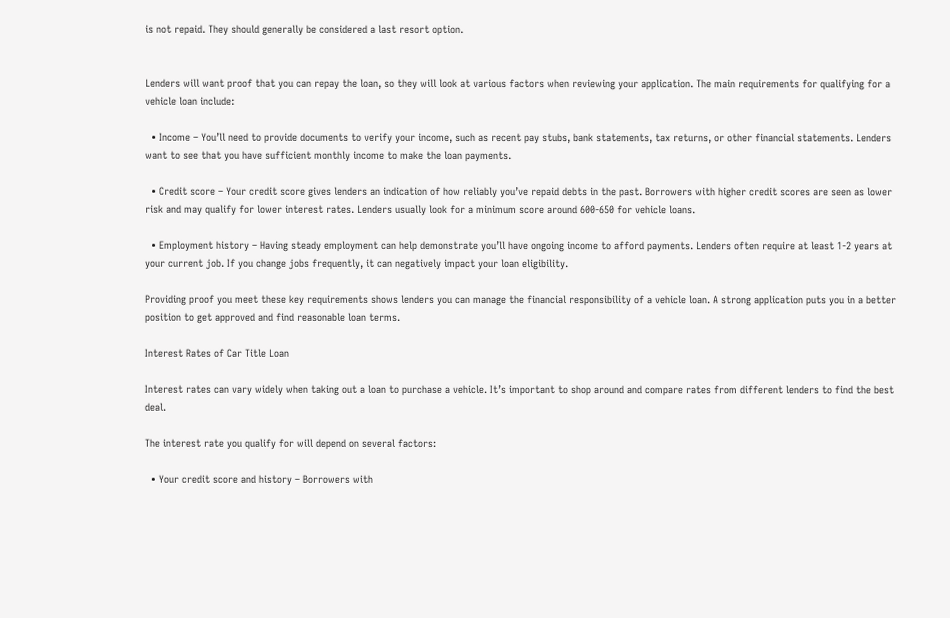is not repaid. They should generally be considered a last resort option.


Lenders will want proof that you can repay the loan, so they will look at various factors when reviewing your application. The main requirements for qualifying for a vehicle loan include:

  • Income – You’ll need to provide documents to verify your income, such as recent pay stubs, bank statements, tax returns, or other financial statements. Lenders want to see that you have sufficient monthly income to make the loan payments.

  • Credit score – Your credit score gives lenders an indication of how reliably you’ve repaid debts in the past. Borrowers with higher credit scores are seen as lower risk and may qualify for lower interest rates. Lenders usually look for a minimum score around 600-650 for vehicle loans.

  • Employment history – Having steady employment can help demonstrate you’ll have ongoing income to afford payments. Lenders often require at least 1-2 years at your current job. If you change jobs frequently, it can negatively impact your loan eligibility.

Providing proof you meet these key requirements shows lenders you can manage the financial responsibility of a vehicle loan. A strong application puts you in a better position to get approved and find reasonable loan terms.

Interest Rates of Car Title Loan

Interest rates can vary widely when taking out a loan to purchase a vehicle. It’s important to shop around and compare rates from different lenders to find the best deal.

The interest rate you qualify for will depend on several factors:

  • Your credit score and history – Borrowers with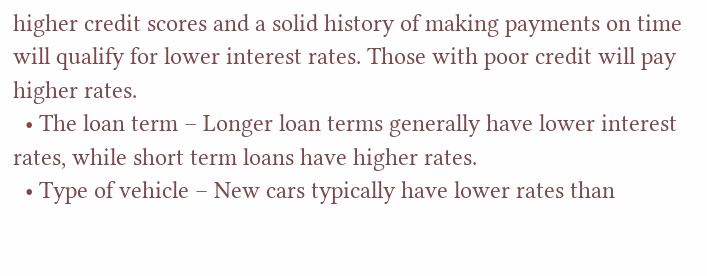higher credit scores and a solid history of making payments on time will qualify for lower interest rates. Those with poor credit will pay higher rates.
  • The loan term – Longer loan terms generally have lower interest rates, while short term loans have higher rates.
  • Type of vehicle – New cars typically have lower rates than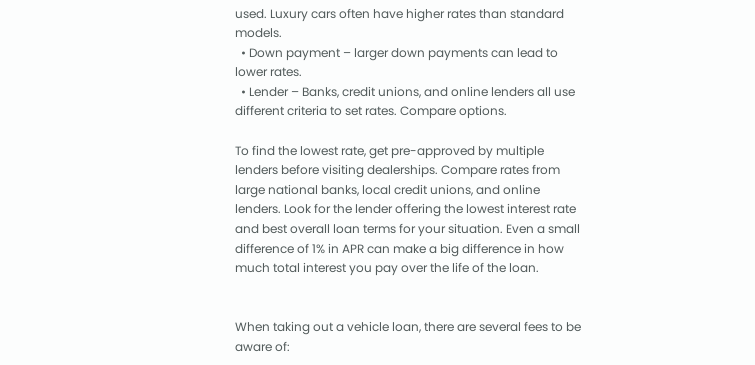used. Luxury cars often have higher rates than standard models.
  • Down payment – larger down payments can lead to lower rates.
  • Lender – Banks, credit unions, and online lenders all use different criteria to set rates. Compare options.

To find the lowest rate, get pre-approved by multiple lenders before visiting dealerships. Compare rates from large national banks, local credit unions, and online lenders. Look for the lender offering the lowest interest rate and best overall loan terms for your situation. Even a small difference of 1% in APR can make a big difference in how much total interest you pay over the life of the loan.


When taking out a vehicle loan, there are several fees to be aware of: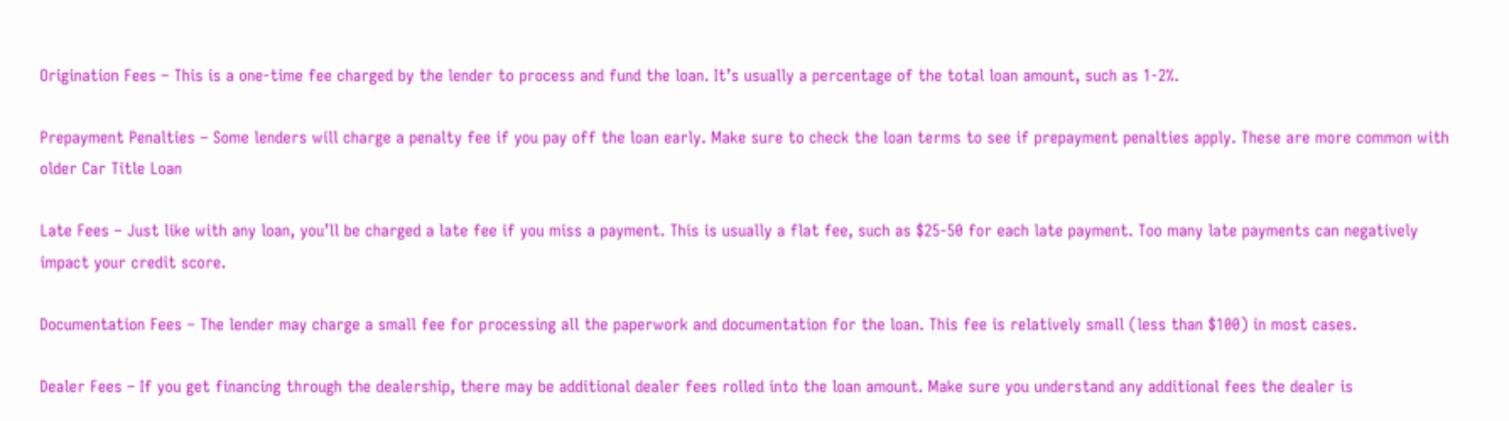Origination Fees – This is a one-time fee charged by the lender to process and fund the loan. It’s usually a percentage of the total loan amount, such as 1-2%.

Prepayment Penalties – Some lenders will charge a penalty fee if you pay off the loan early. Make sure to check the loan terms to see if prepayment penalties apply. These are more common with older Car Title Loan

Late Fees – Just like with any loan, you’ll be charged a late fee if you miss a payment. This is usually a flat fee, such as $25-50 for each late payment. Too many late payments can negatively impact your credit score.

Documentation Fees – The lender may charge a small fee for processing all the paperwork and documentation for the loan. This fee is relatively small (less than $100) in most cases.

Dealer Fees – If you get financing through the dealership, there may be additional dealer fees rolled into the loan amount. Make sure you understand any additional fees the dealer is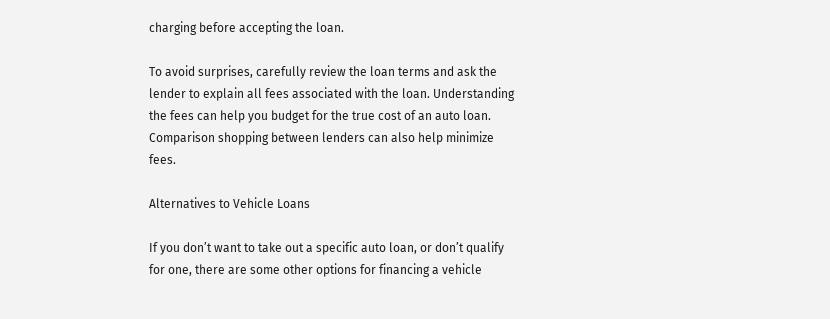charging before accepting the loan.

To avoid surprises, carefully review the loan terms and ask the lender to explain all fees associated with the loan. Understanding the fees can help you budget for the true cost of an auto loan. Comparison shopping between lenders can also help minimize fees.

Alternatives to Vehicle Loans

If you don’t want to take out a specific auto loan, or don’t qualify for one, there are some other options for financing a vehicle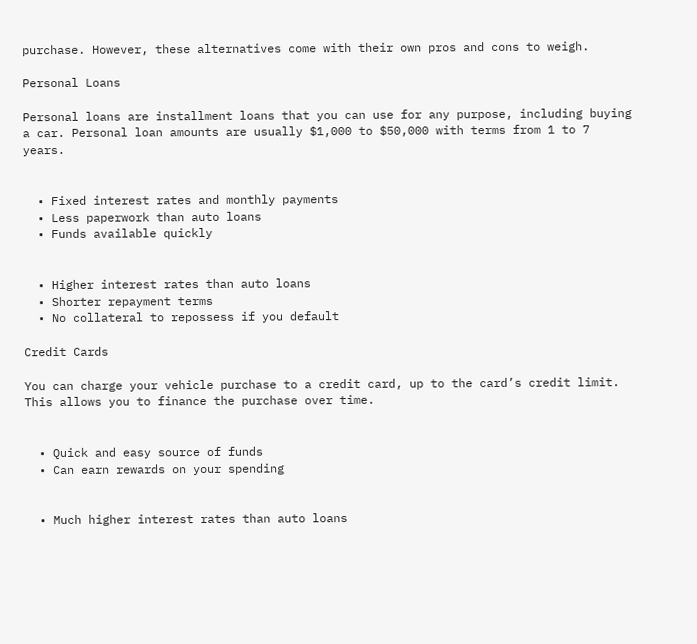purchase. However, these alternatives come with their own pros and cons to weigh.

Personal Loans

Personal loans are installment loans that you can use for any purpose, including buying a car. Personal loan amounts are usually $1,000 to $50,000 with terms from 1 to 7 years.


  • Fixed interest rates and monthly payments
  • Less paperwork than auto loans
  • Funds available quickly


  • Higher interest rates than auto loans
  • Shorter repayment terms
  • No collateral to repossess if you default

Credit Cards

You can charge your vehicle purchase to a credit card, up to the card’s credit limit. This allows you to finance the purchase over time.


  • Quick and easy source of funds
  • Can earn rewards on your spending


  • Much higher interest rates than auto loans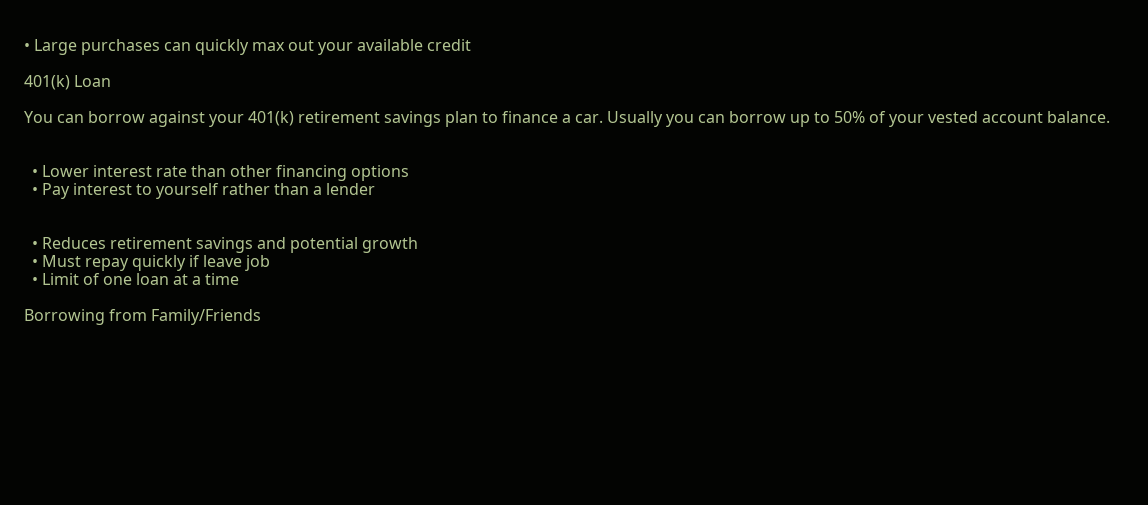• Large purchases can quickly max out your available credit

401(k) Loan

You can borrow against your 401(k) retirement savings plan to finance a car. Usually you can borrow up to 50% of your vested account balance.


  • Lower interest rate than other financing options
  • Pay interest to yourself rather than a lender


  • Reduces retirement savings and potential growth
  • Must repay quickly if leave job
  • Limit of one loan at a time

Borrowing from Family/Friends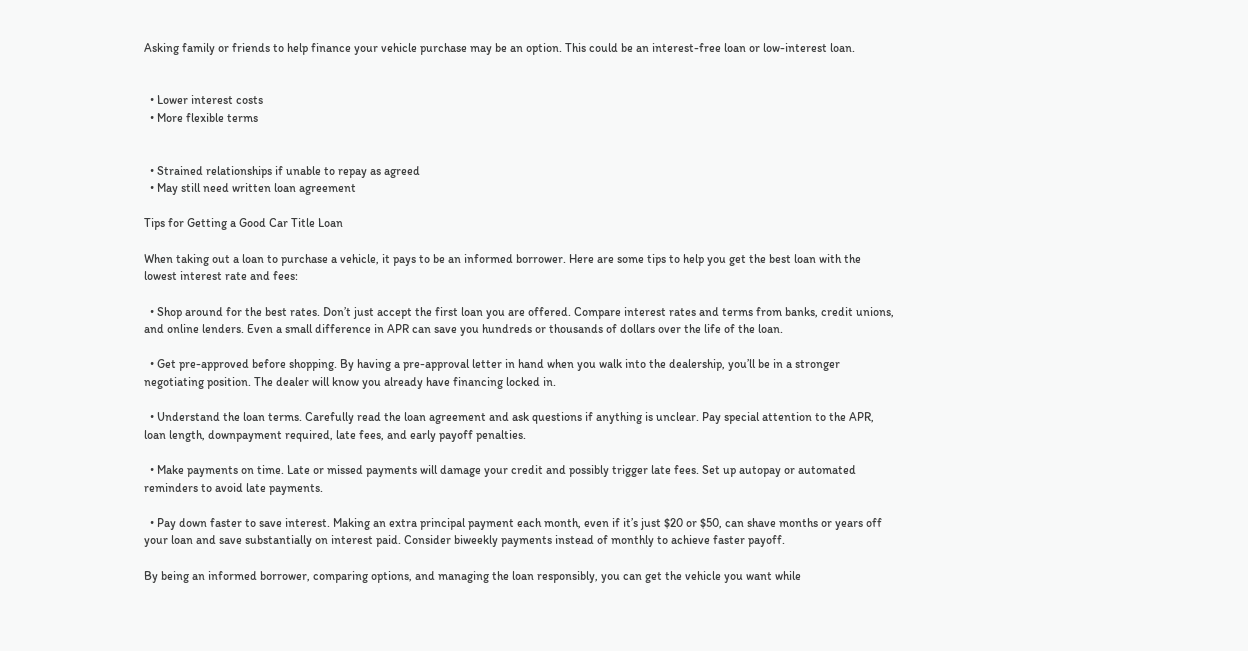Asking family or friends to help finance your vehicle purchase may be an option. This could be an interest-free loan or low-interest loan.


  • Lower interest costs
  • More flexible terms


  • Strained relationships if unable to repay as agreed
  • May still need written loan agreement

Tips for Getting a Good Car Title Loan

When taking out a loan to purchase a vehicle, it pays to be an informed borrower. Here are some tips to help you get the best loan with the lowest interest rate and fees:

  • Shop around for the best rates. Don’t just accept the first loan you are offered. Compare interest rates and terms from banks, credit unions, and online lenders. Even a small difference in APR can save you hundreds or thousands of dollars over the life of the loan.

  • Get pre-approved before shopping. By having a pre-approval letter in hand when you walk into the dealership, you’ll be in a stronger negotiating position. The dealer will know you already have financing locked in.

  • Understand the loan terms. Carefully read the loan agreement and ask questions if anything is unclear. Pay special attention to the APR, loan length, downpayment required, late fees, and early payoff penalties.

  • Make payments on time. Late or missed payments will damage your credit and possibly trigger late fees. Set up autopay or automated reminders to avoid late payments.

  • Pay down faster to save interest. Making an extra principal payment each month, even if it’s just $20 or $50, can shave months or years off your loan and save substantially on interest paid. Consider biweekly payments instead of monthly to achieve faster payoff.

By being an informed borrower, comparing options, and managing the loan responsibly, you can get the vehicle you want while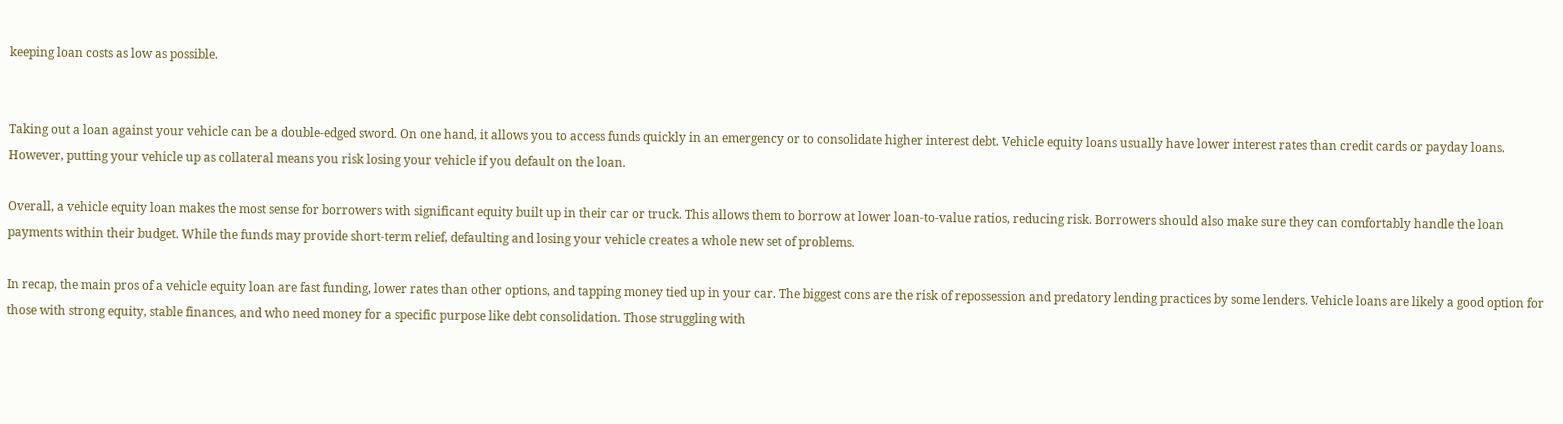keeping loan costs as low as possible.


Taking out a loan against your vehicle can be a double-edged sword. On one hand, it allows you to access funds quickly in an emergency or to consolidate higher interest debt. Vehicle equity loans usually have lower interest rates than credit cards or payday loans. However, putting your vehicle up as collateral means you risk losing your vehicle if you default on the loan.

Overall, a vehicle equity loan makes the most sense for borrowers with significant equity built up in their car or truck. This allows them to borrow at lower loan-to-value ratios, reducing risk. Borrowers should also make sure they can comfortably handle the loan payments within their budget. While the funds may provide short-term relief, defaulting and losing your vehicle creates a whole new set of problems.

In recap, the main pros of a vehicle equity loan are fast funding, lower rates than other options, and tapping money tied up in your car. The biggest cons are the risk of repossession and predatory lending practices by some lenders. Vehicle loans are likely a good option for those with strong equity, stable finances, and who need money for a specific purpose like debt consolidation. Those struggling with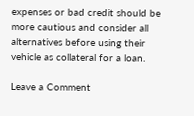expenses or bad credit should be more cautious and consider all alternatives before using their vehicle as collateral for a loan.

Leave a Comment